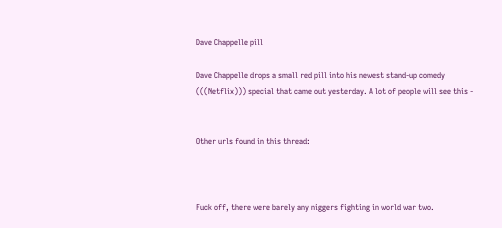Dave Chappelle pill

Dave Chappelle drops a small red pill into his newest stand-up comedy (((Netflix))) special that came out yesterday. A lot of people will see this -


Other urls found in this thread:



Fuck off, there were barely any niggers fighting in world war two.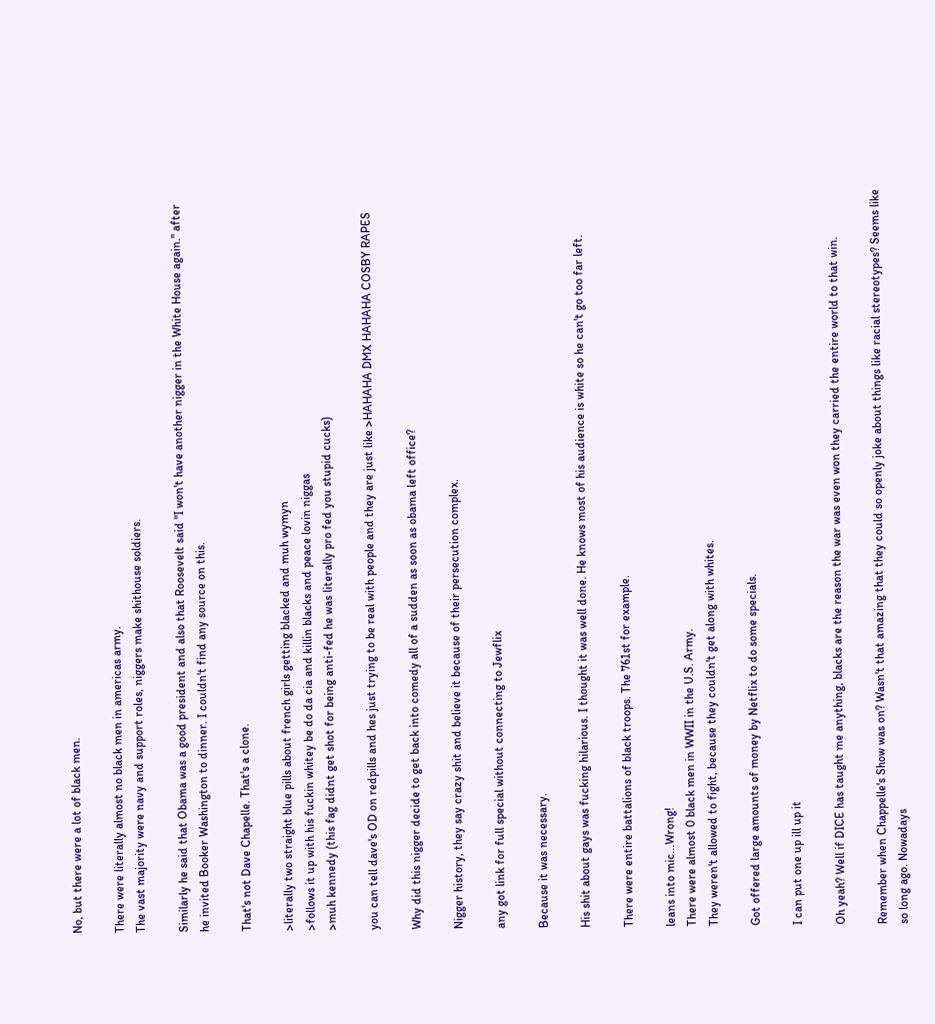No, but there were a lot of black men.

There were literally almost no black men in americas army.
The vast majority were navy and support roles, niggers make shithouse soldiers.

Similarly he said that Obama was a good president and also that Roosevelt said "I won't have another nigger in the White House again." after he invited Booker Washington to dinner. I couldn't find any source on this.

That's not Dave Chapelle. That's a clone.

>literally two straight blue pills about french girls getting blacked and muh wymyn
>follows it up with his fuckin whitey be do da cia and killin blacks and peace lovin niggas
>muh kennedy (this fag didnt get shot for being anti-fed he was literally pro fed you stupid cucks)

you can tell dave's OD on redpills and hes just trying to be real with people and they are just like >HAHAHA DMX HAHAHA COSBY RAPES

Why did this nigger decide to get back into comedy all of a sudden as soon as obama left office?

Nigger history, they say crazy shit and believe it because of their persecution complex.

any got link for full special without connecting to Jewflix

Because it was necessary.

His shit about gays was fucking hilarious. I thought it was well done. He knows most of his audience is white so he can't go too far left.

There were entire battalions of black troops. The 761st for example.

leans into mic...Wrong!
There were almost 0 black men in WWII in the U.S. Army.
They weren't allowed to fight, because they couldn't get along with whites.

Got offered large amounts of money by Netflix to do some specials.

I can put one up ill up it

Oh yeah? Well if DICE has taught me anything, blacks are the reason the war was even won they carried the entire world to that win.

Remember when Chappelle's Show was on? Wasn't that amazing that they could so openly joke about things like racial stereotypes? Seems like so long ago. Nowadays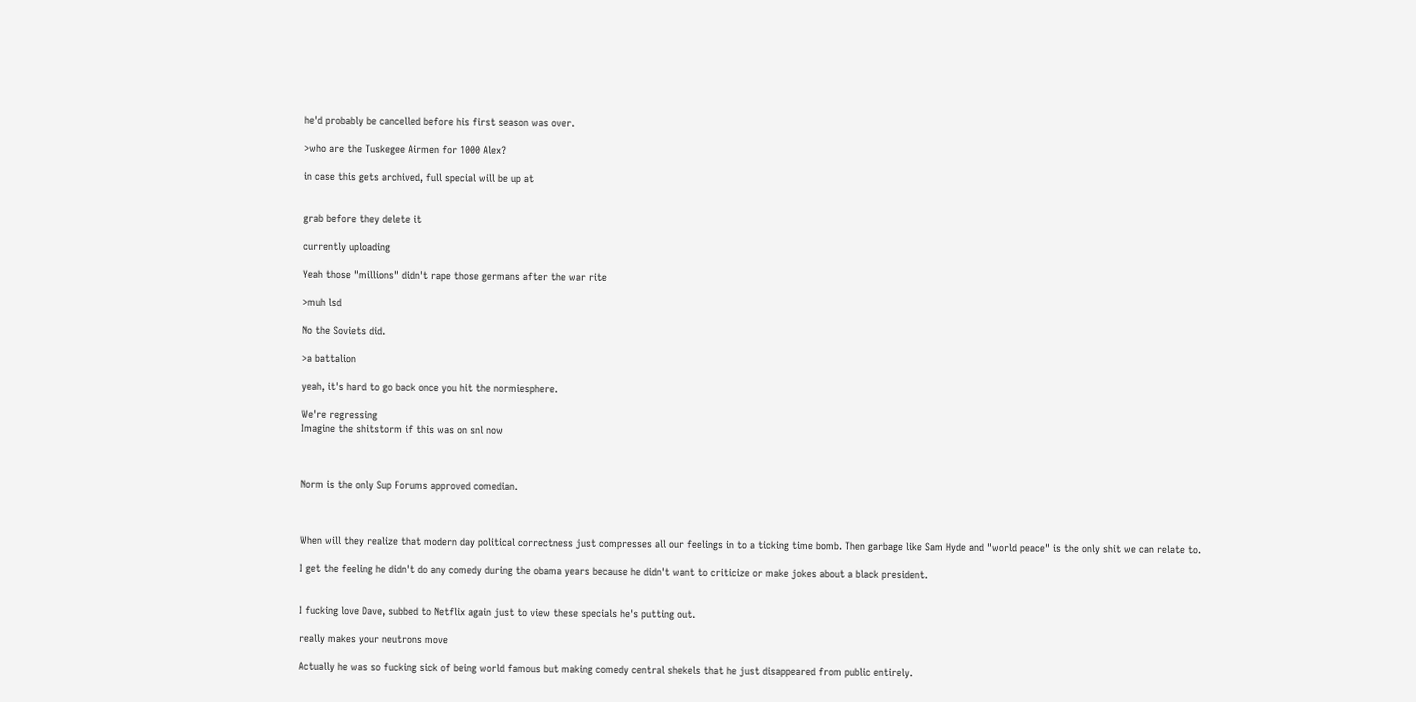he'd probably be cancelled before his first season was over.

>who are the Tuskegee Airmen for 1000 Alex?

in case this gets archived, full special will be up at


grab before they delete it

currently uploading

Yeah those "millions" didn't rape those germans after the war rite

>muh lsd

No the Soviets did.

>a battalion

yeah, it's hard to go back once you hit the normiesphere.

We're regressing
Imagine the shitstorm if this was on snl now



Norm is the only Sup Forums approved comedian.



When will they realize that modern day political correctness just compresses all our feelings in to a ticking time bomb. Then garbage like Sam Hyde and "world peace" is the only shit we can relate to.

I get the feeling he didn't do any comedy during the obama years because he didn't want to criticize or make jokes about a black president.


I fucking love Dave, subbed to Netflix again just to view these specials he's putting out.

really makes your neutrons move

Actually he was so fucking sick of being world famous but making comedy central shekels that he just disappeared from public entirely.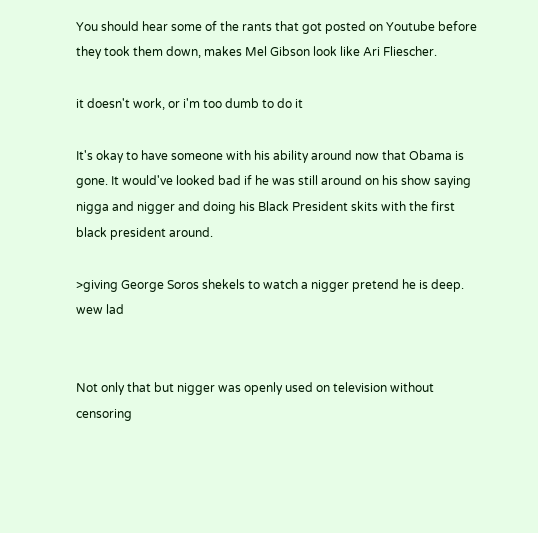You should hear some of the rants that got posted on Youtube before they took them down, makes Mel Gibson look like Ari Fliescher.

it doesn't work, or i'm too dumb to do it

It's okay to have someone with his ability around now that Obama is gone. It would've looked bad if he was still around on his show saying nigga and nigger and doing his Black President skits with the first black president around.

>giving George Soros shekels to watch a nigger pretend he is deep.
wew lad


Not only that but nigger was openly used on television without censoring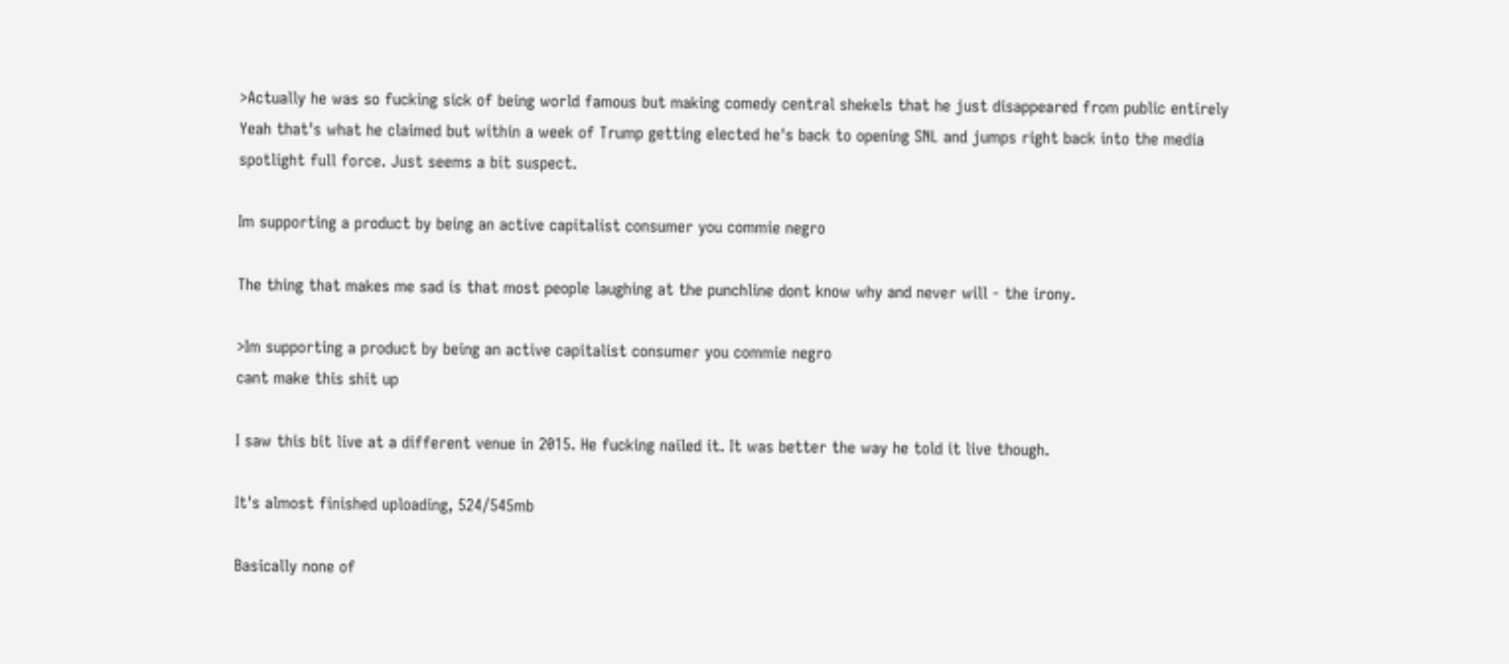>Actually he was so fucking sick of being world famous but making comedy central shekels that he just disappeared from public entirely
Yeah that's what he claimed but within a week of Trump getting elected he's back to opening SNL and jumps right back into the media spotlight full force. Just seems a bit suspect.

Im supporting a product by being an active capitalist consumer you commie negro

The thing that makes me sad is that most people laughing at the punchline dont know why and never will - the irony.

>Im supporting a product by being an active capitalist consumer you commie negro
cant make this shit up

I saw this bit live at a different venue in 2015. He fucking nailed it. It was better the way he told it live though.

It's almost finished uploading, 524/545mb

Basically none of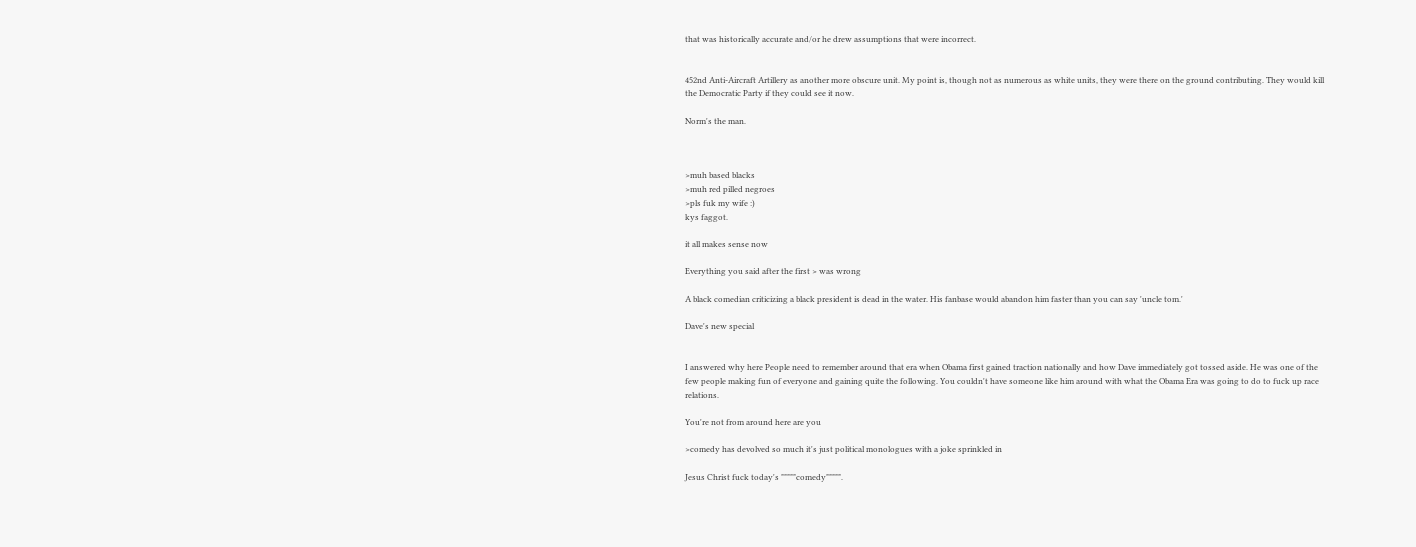that was historically accurate and/or he drew assumptions that were incorrect.


452nd Anti-Aircraft Artillery as another more obscure unit. My point is, though not as numerous as white units, they were there on the ground contributing. They would kill the Democratic Party if they could see it now.

Norm's the man.



>muh based blacks
>muh red pilled negroes
>pls fuk my wife :)
kys faggot.

it all makes sense now

Everything you said after the first > was wrong

A black comedian criticizing a black president is dead in the water. His fanbase would abandon him faster than you can say 'uncle tom.'

Dave's new special


I answered why here People need to remember around that era when Obama first gained traction nationally and how Dave immediately got tossed aside. He was one of the few people making fun of everyone and gaining quite the following. You couldn't have someone like him around with what the Obama Era was going to do to fuck up race relations.

You're not from around here are you

>comedy has devolved so much it's just political monologues with a joke sprinkled in

Jesus Christ fuck today's """""comedy""""".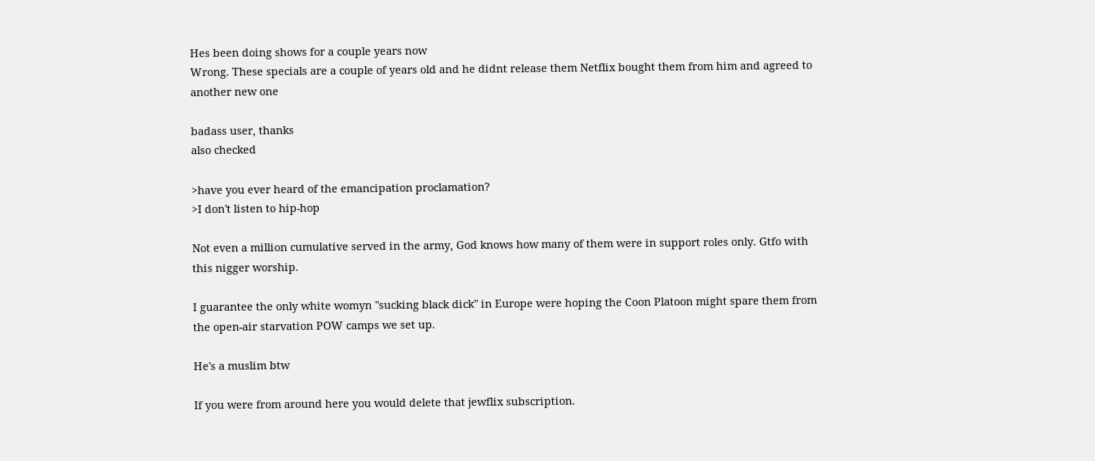Hes been doing shows for a couple years now
Wrong. These specials are a couple of years old and he didnt release them Netflix bought them from him and agreed to another new one

badass user, thanks
also checked

>have you ever heard of the emancipation proclamation?
>I don't listen to hip-hop

Not even a million cumulative served in the army, God knows how many of them were in support roles only. Gtfo with this nigger worship.

I guarantee the only white womyn "sucking black dick" in Europe were hoping the Coon Platoon might spare them from the open-air starvation POW camps we set up.

He's a muslim btw

If you were from around here you would delete that jewflix subscription.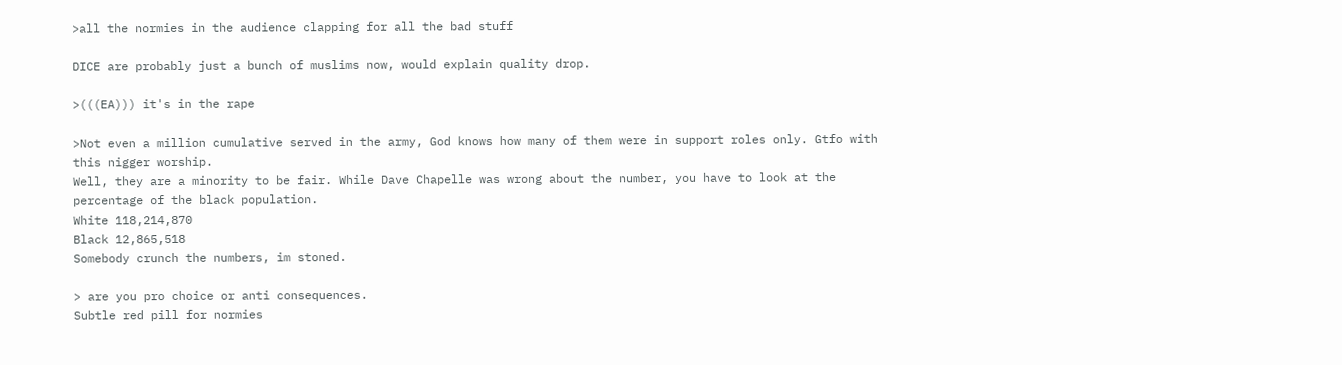>all the normies in the audience clapping for all the bad stuff

DICE are probably just a bunch of muslims now, would explain quality drop.

>(((EA))) it's in the rape

>Not even a million cumulative served in the army, God knows how many of them were in support roles only. Gtfo with this nigger worship.
Well, they are a minority to be fair. While Dave Chapelle was wrong about the number, you have to look at the percentage of the black population.
White 118,214,870
Black 12,865,518
Somebody crunch the numbers, im stoned.

> are you pro choice or anti consequences.
Subtle red pill for normies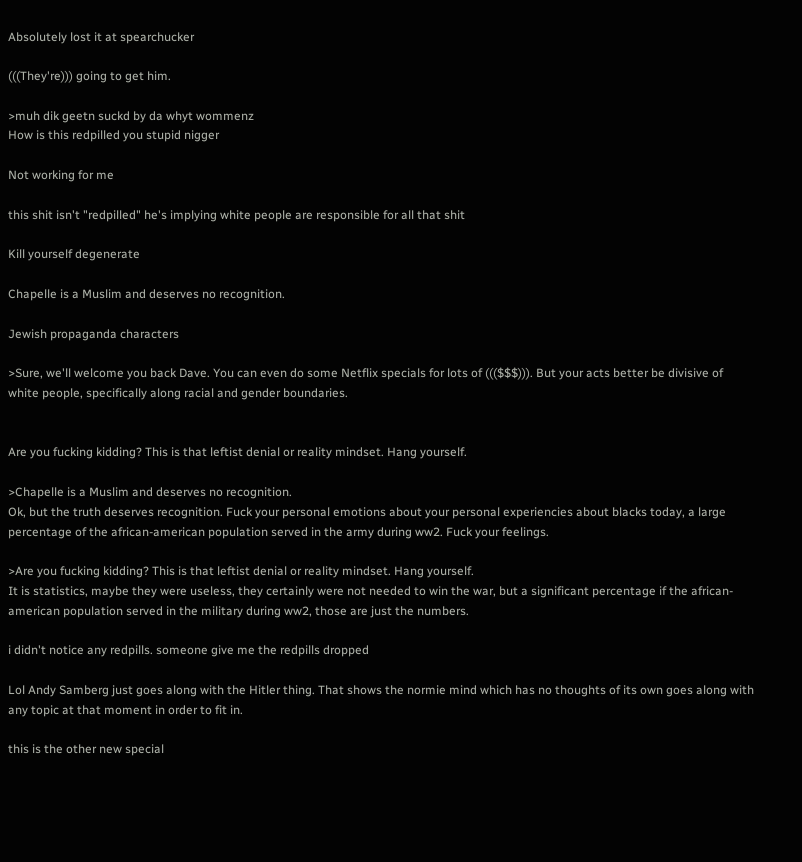Absolutely lost it at spearchucker

(((They're))) going to get him.

>muh dik geetn suckd by da whyt wommenz
How is this redpilled you stupid nigger

Not working for me

this shit isn't "redpilled" he's implying white people are responsible for all that shit

Kill yourself degenerate

Chapelle is a Muslim and deserves no recognition.

Jewish propaganda characters

>Sure, we'll welcome you back Dave. You can even do some Netflix specials for lots of ((($$$))). But your acts better be divisive of white people, specifically along racial and gender boundaries.


Are you fucking kidding? This is that leftist denial or reality mindset. Hang yourself.

>Chapelle is a Muslim and deserves no recognition.
Ok, but the truth deserves recognition. Fuck your personal emotions about your personal experiencies about blacks today, a large percentage of the african-american population served in the army during ww2. Fuck your feelings.

>Are you fucking kidding? This is that leftist denial or reality mindset. Hang yourself.
It is statistics, maybe they were useless, they certainly were not needed to win the war, but a significant percentage if the african-american population served in the military during ww2, those are just the numbers.

i didn't notice any redpills. someone give me the redpills dropped

Lol Andy Samberg just goes along with the Hitler thing. That shows the normie mind which has no thoughts of its own goes along with any topic at that moment in order to fit in.

this is the other new special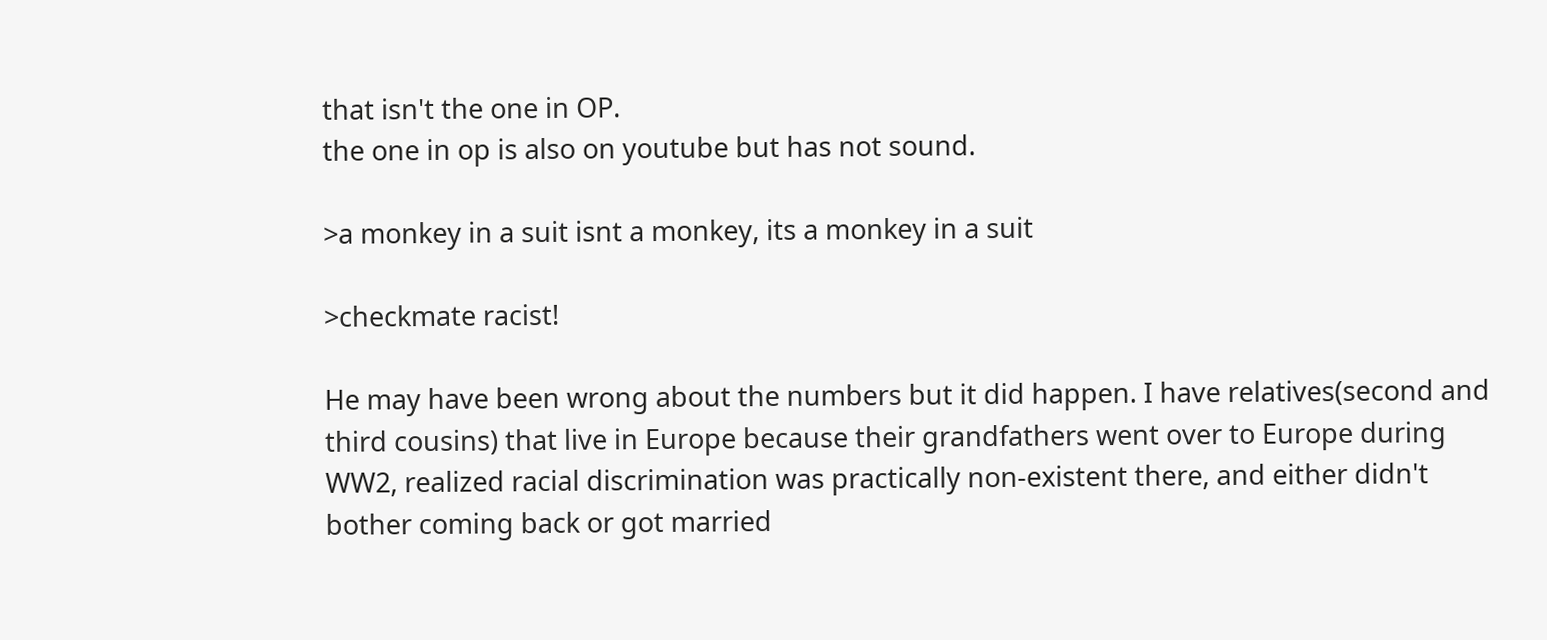that isn't the one in OP.
the one in op is also on youtube but has not sound.

>a monkey in a suit isnt a monkey, its a monkey in a suit

>checkmate racist!

He may have been wrong about the numbers but it did happen. I have relatives(second and third cousins) that live in Europe because their grandfathers went over to Europe during WW2, realized racial discrimination was practically non-existent there, and either didn't bother coming back or got married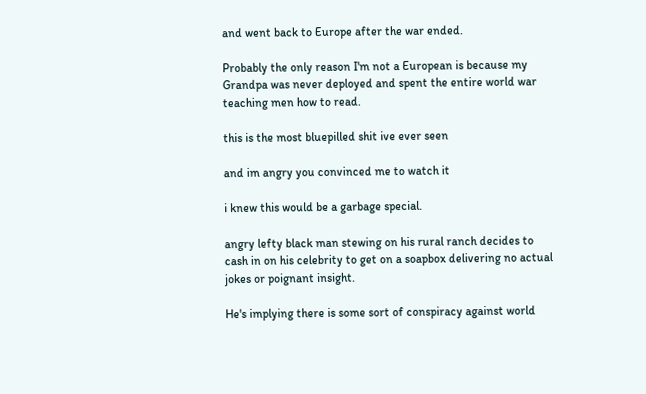and went back to Europe after the war ended.

Probably the only reason I'm not a European is because my Grandpa was never deployed and spent the entire world war teaching men how to read.

this is the most bluepilled shit ive ever seen

and im angry you convinced me to watch it

i knew this would be a garbage special.

angry lefty black man stewing on his rural ranch decides to cash in on his celebrity to get on a soapbox delivering no actual jokes or poignant insight.

He's implying there is some sort of conspiracy against world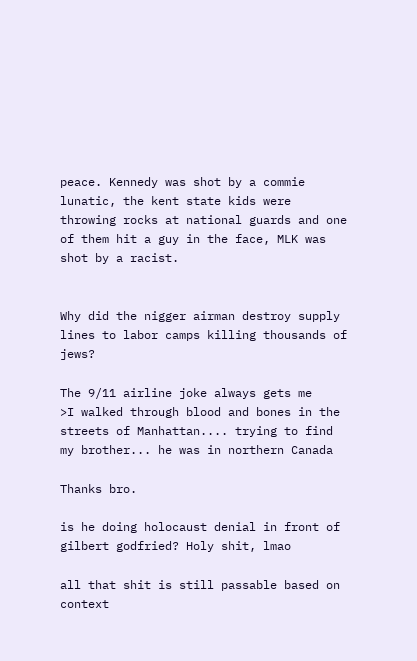peace. Kennedy was shot by a commie lunatic, the kent state kids were throwing rocks at national guards and one of them hit a guy in the face, MLK was shot by a racist.


Why did the nigger airman destroy supply lines to labor camps killing thousands of jews?

The 9/11 airline joke always gets me
>I walked through blood and bones in the streets of Manhattan.... trying to find my brother... he was in northern Canada

Thanks bro.

is he doing holocaust denial in front of gilbert godfried? Holy shit, lmao

all that shit is still passable based on context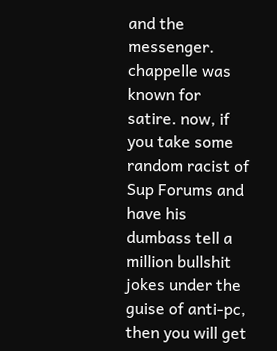and the messenger. chappelle was known for satire. now, if you take some random racist of Sup Forums and have his dumbass tell a million bullshit jokes under the guise of anti-pc, then you will get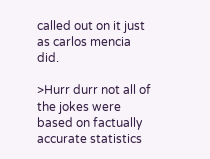called out on it just as carlos mencia did.

>Hurr durr not all of the jokes were based on factually accurate statistics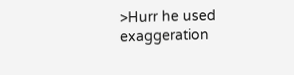>Hurr he used exaggeration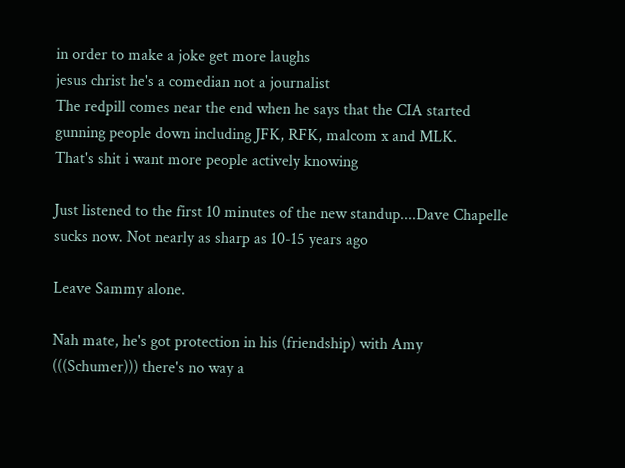in order to make a joke get more laughs
jesus christ he's a comedian not a journalist
The redpill comes near the end when he says that the CIA started gunning people down including JFK, RFK, malcom x and MLK.
That's shit i want more people actively knowing

Just listened to the first 10 minutes of the new standup....Dave Chapelle sucks now. Not nearly as sharp as 10-15 years ago

Leave Sammy alone.

Nah mate, he's got protection in his (friendship) with Amy (((Schumer))) there's no way a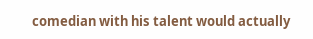comedian with his talent would actually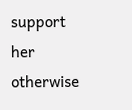support her otherwise